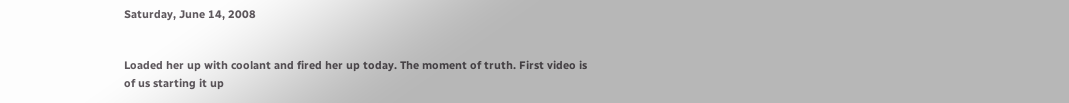Saturday, June 14, 2008


Loaded her up with coolant and fired her up today. The moment of truth. First video is of us starting it up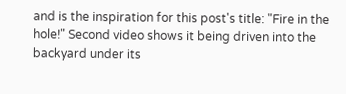and is the inspiration for this post's title: "Fire in the hole!" Second video shows it being driven into the backyard under its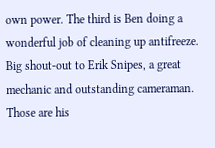own power. The third is Ben doing a wonderful job of cleaning up antifreeze. Big shout-out to Erik Snipes, a great mechanic and outstanding cameraman. Those are his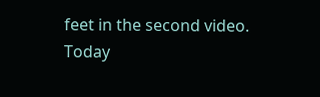feet in the second video. Today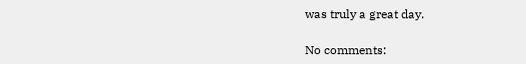was truly a great day.

No comments: